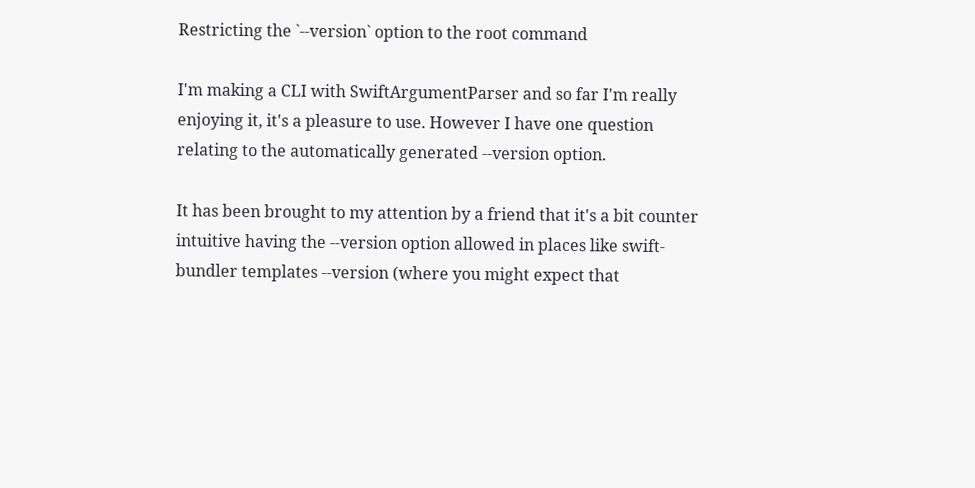Restricting the `--version` option to the root command

I'm making a CLI with SwiftArgumentParser and so far I'm really enjoying it, it's a pleasure to use. However I have one question relating to the automatically generated --version option.

It has been brought to my attention by a friend that it's a bit counter intuitive having the --version option allowed in places like swift-bundler templates --version (where you might expect that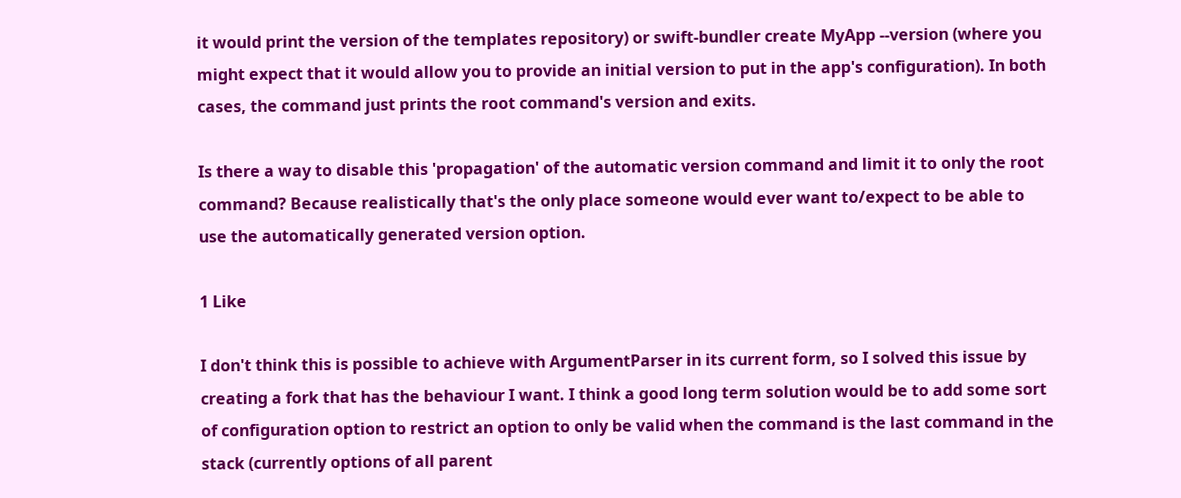it would print the version of the templates repository) or swift-bundler create MyApp --version (where you might expect that it would allow you to provide an initial version to put in the app's configuration). In both cases, the command just prints the root command's version and exits.

Is there a way to disable this 'propagation' of the automatic version command and limit it to only the root command? Because realistically that's the only place someone would ever want to/expect to be able to use the automatically generated version option.

1 Like

I don't think this is possible to achieve with ArgumentParser in its current form, so I solved this issue by creating a fork that has the behaviour I want. I think a good long term solution would be to add some sort of configuration option to restrict an option to only be valid when the command is the last command in the stack (currently options of all parent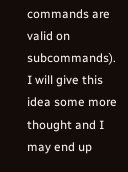commands are valid on subcommands). I will give this idea some more thought and I may end up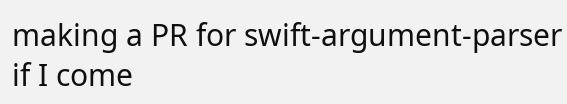making a PR for swift-argument-parser if I come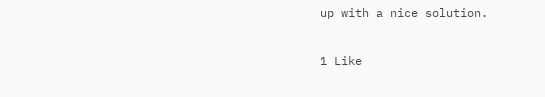up with a nice solution.

1 Like